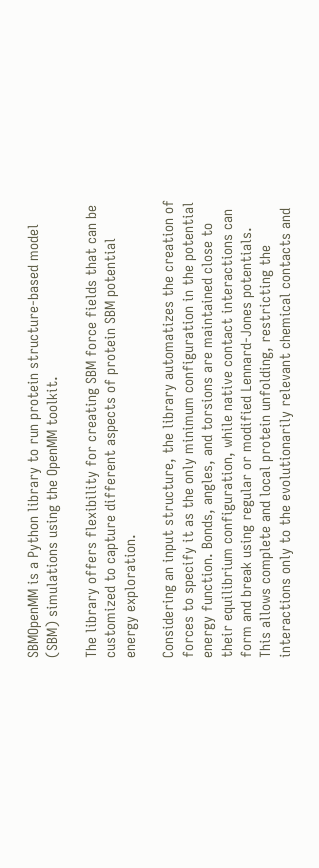SBMOpenMM is a Python library to run protein structure-based model (SBM) simulations using the OpenMM toolkit.

The library offers flexibility for creating SBM force fields that can be customized to capture different aspects of protein SBM potential energy exploration.

Considering an input structure, the library automatizes the creation of forces to specify it as the only minimum configuration in the potential energy function. Bonds, angles, and torsions are maintained close to their equilibrium configuration, while native contact interactions can form and break using regular or modified Lennard-Jones potentials. This allows complete and local protein unfolding, restricting the interactions only to the evolutionarily relevant chemical contacts and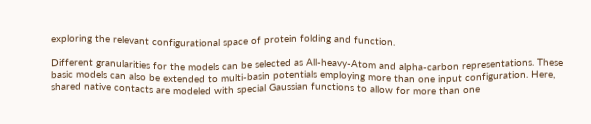exploring the relevant configurational space of protein folding and function.

Different granularities for the models can be selected as All-heavy-Atom and alpha-carbon representations. These basic models can also be extended to multi-basin potentials employing more than one input configuration. Here, shared native contacts are modeled with special Gaussian functions to allow for more than one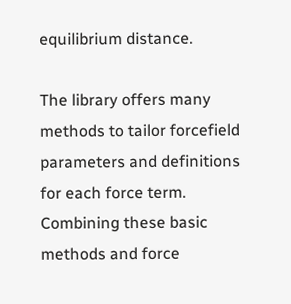equilibrium distance.

The library offers many methods to tailor forcefield parameters and definitions for each force term. Combining these basic methods and force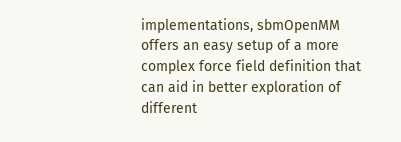implementations, sbmOpenMM offers an easy setup of a more complex force field definition that can aid in better exploration of different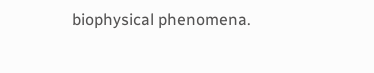biophysical phenomena.